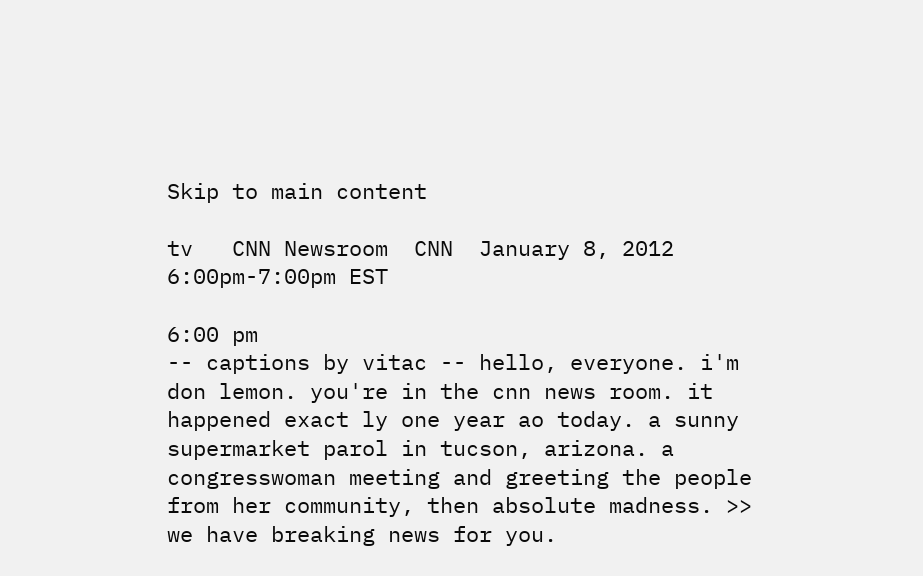Skip to main content

tv   CNN Newsroom  CNN  January 8, 2012 6:00pm-7:00pm EST

6:00 pm
-- captions by vitac -- hello, everyone. i'm don lemon. you're in the cnn news room. it happened exact ly one year ao today. a sunny supermarket parol in tucson, arizona. a congresswoman meeting and greeting the people from her community, then absolute madness. >> we have breaking news for you.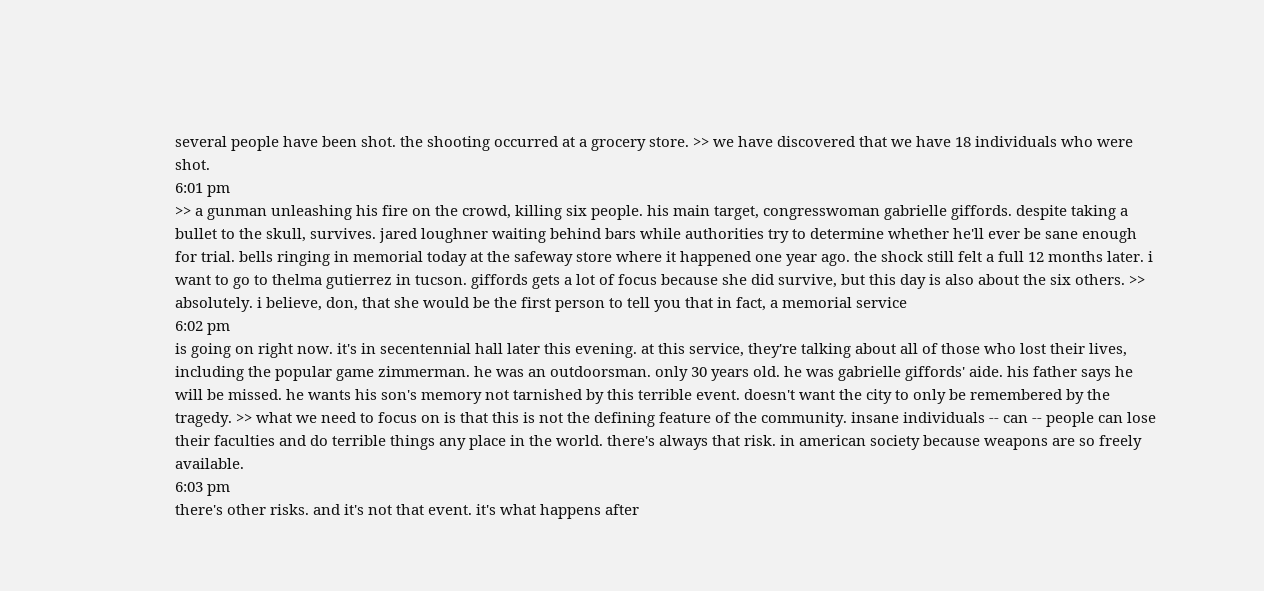several people have been shot. the shooting occurred at a grocery store. >> we have discovered that we have 18 individuals who were shot.
6:01 pm
>> a gunman unleashing his fire on the crowd, killing six people. his main target, congresswoman gabrielle giffords. despite taking a bullet to the skull, survives. jared loughner waiting behind bars while authorities try to determine whether he'll ever be sane enough for trial. bells ringing in memorial today at the safeway store where it happened one year ago. the shock still felt a full 12 months later. i want to go to thelma gutierrez in tucson. giffords gets a lot of focus because she did survive, but this day is also about the six others. >> absolutely. i believe, don, that she would be the first person to tell you that in fact, a memorial service
6:02 pm
is going on right now. it's in secentennial hall later this evening. at this service, they're talking about all of those who lost their lives, including the popular game zimmerman. he was an outdoorsman. only 30 years old. he was gabrielle giffords' aide. his father says he will be missed. he wants his son's memory not tarnished by this terrible event. doesn't want the city to only be remembered by the tragedy. >> what we need to focus on is that this is not the defining feature of the community. insane individuals -- can -- people can lose their faculties and do terrible things any place in the world. there's always that risk. in american society because weapons are so freely available.
6:03 pm
there's other risks. and it's not that event. it's what happens after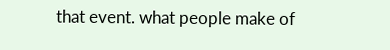that event. what people make of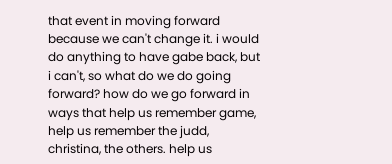that event in moving forward because we can't change it. i would do anything to have gabe back, but i can't, so what do we do going forward? how do we go forward in ways that help us remember game, help us remember the judd, christina, the others. help us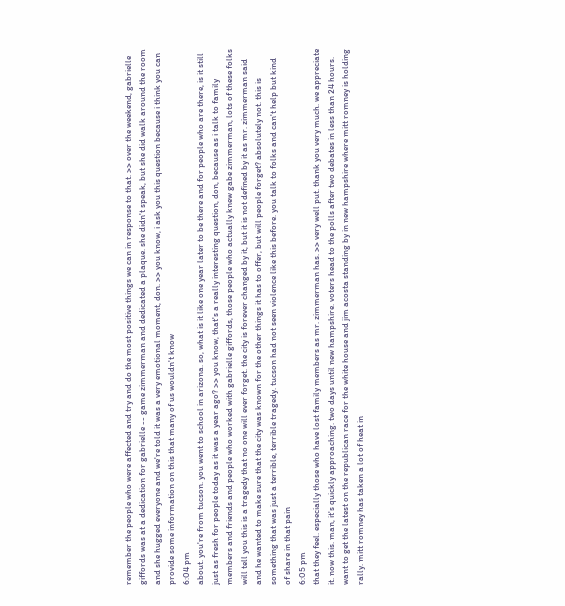remember the people who were affected and try and do the most positive things we can in response to that. >> over the weekend, gabrielle giffords was at a dedication for gabrielle -- game zimmerman and dedicated a plaque. she didn't speak, but she did walk around the room and she hugged everyone and we're told it was a very emotional moment, don. >> you know, i ask you this question because i think you can provide some information on this that many of us wouldn't know
6:04 pm
about. you're from tucson. you went to school in arizona. so, what is it like one year later to be there and for people who are there, is it still just as fresh for people today as it was a year ago? >> you know, that's a really interesting question, don, because as i talk to family members and friends and people who worked with gabrielle giffords, those people who actually knew gabe zimmerman, lots of these folks will tell you this is a tragedy that no one will ever forget. the city is forever changed by it, but it is not defined by it as mr. zimmerman said and he wanted to make sure that the city was known for the other things it has to offer, but will people forget? absolutely not. this is something that was just a terrible, terrible tragedy. tucson had not seen violence like this before. you talk to folks and can't help but kind of share in that pain
6:05 pm
that they feel. especially those who have lost family members as mr. zimmerman has. >> very well put. thank you very much. we appreciate it. now this. man, it's quickly approaching. two days until new hampshire. voters head to the polls after two debates in less than 24 hours. want to get the latest on the republican race for the white house and jim acosta standing by in new hampshire where mitt romney is holding rally. mitt romney has taken a lot of heat in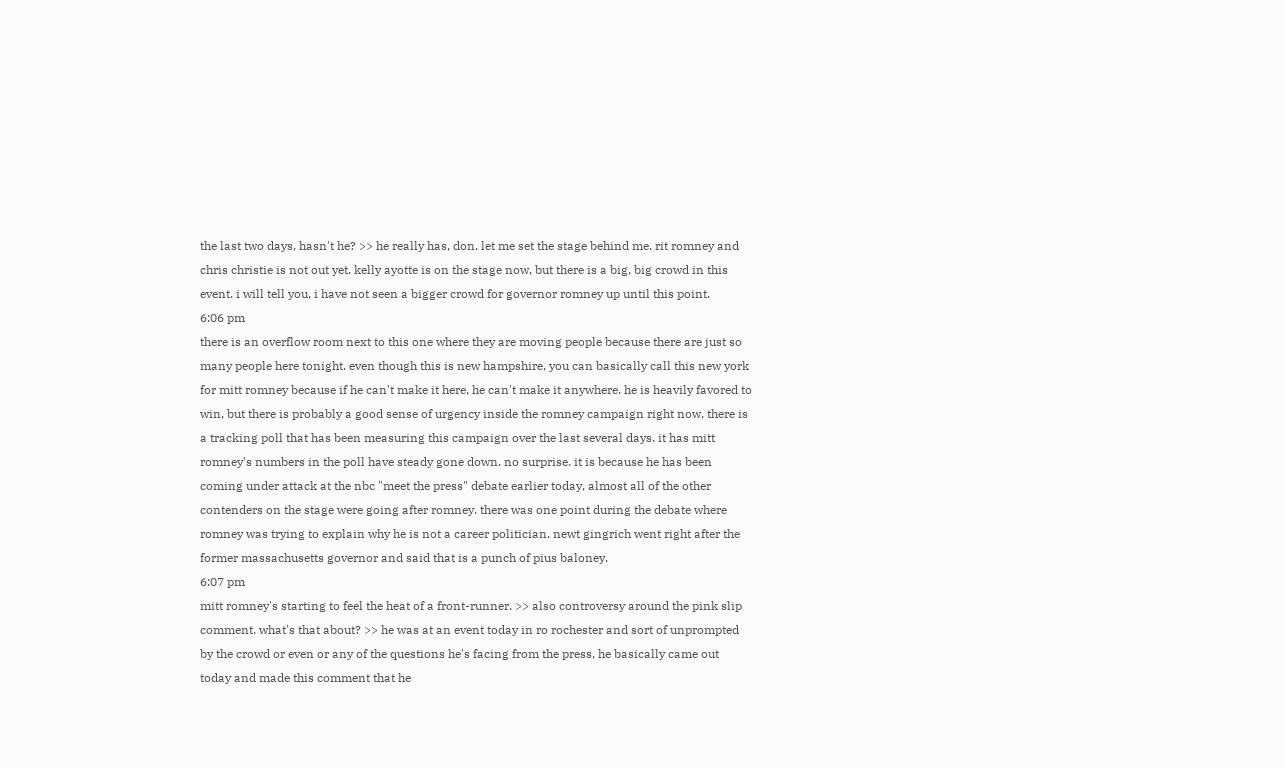the last two days, hasn't he? >> he really has, don. let me set the stage behind me. rit romney and chris christie is not out yet. kelly ayotte is on the stage now, but there is a big, big crowd in this event. i will tell you, i have not seen a bigger crowd for governor romney up until this point.
6:06 pm
there is an overflow room next to this one where they are moving people because there are just so many people here tonight. even though this is new hampshire, you can basically call this new york for mitt romney because if he can't make it here, he can't make it anywhere. he is heavily favored to win, but there is probably a good sense of urgency inside the romney campaign right now. there is a tracking poll that has been measuring this campaign over the last several days. it has mitt romney's numbers in the poll have steady gone down. no surprise. it is because he has been coming under attack at the nbc "meet the press" debate earlier today, almost all of the other contenders on the stage were going after romney. there was one point during the debate where romney was trying to explain why he is not a career politician. newt gingrich went right after the former massachusetts governor and said that is a punch of pius baloney.
6:07 pm
mitt romney's starting to feel the heat of a front-runner. >> also controversy around the pink slip comment. what's that about? >> he was at an event today in ro rochester and sort of unprompted by the crowd or even or any of the questions he's facing from the press, he basically came out today and made this comment that he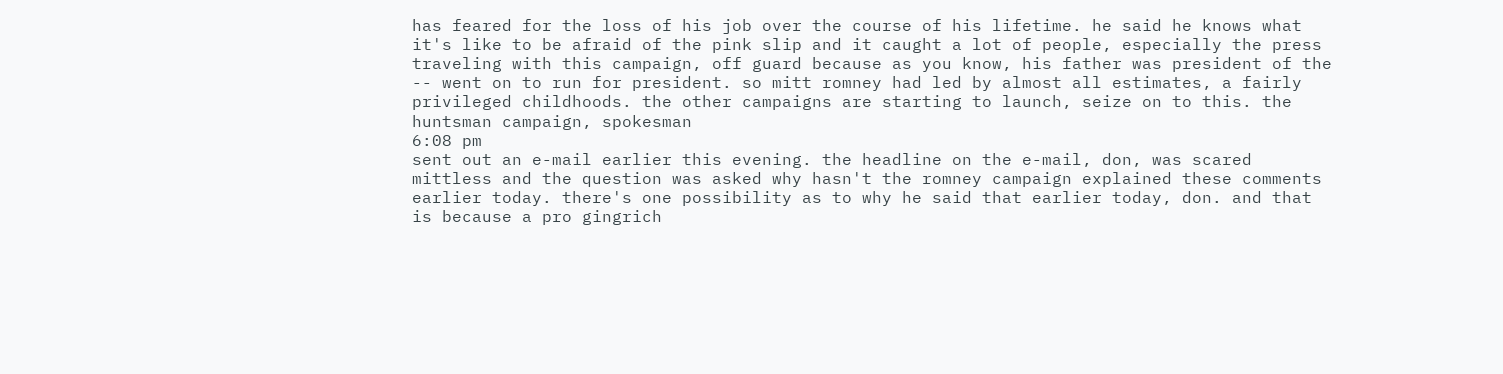has feared for the loss of his job over the course of his lifetime. he said he knows what it's like to be afraid of the pink slip and it caught a lot of people, especially the press traveling with this campaign, off guard because as you know, his father was president of the -- went on to run for president. so mitt romney had led by almost all estimates, a fairly privileged childhoods. the other campaigns are starting to launch, seize on to this. the huntsman campaign, spokesman
6:08 pm
sent out an e-mail earlier this evening. the headline on the e-mail, don, was scared mittless and the question was asked why hasn't the romney campaign explained these comments earlier today. there's one possibility as to why he said that earlier today, don. and that is because a pro gingrich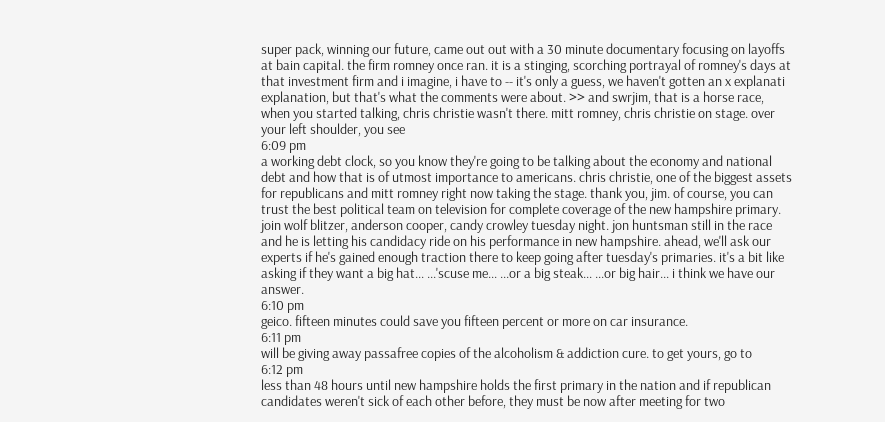super pack, winning our future, came out out with a 30 minute documentary focusing on layoffs at bain capital. the firm romney once ran. it is a stinging, scorching portrayal of romney's days at that investment firm and i imagine, i have to -- it's only a guess, we haven't gotten an x explanati explanation, but that's what the comments were about. >> and swrjim, that is a horse race, when you started talking, chris christie wasn't there. mitt romney, chris christie on stage. over your left shoulder, you see
6:09 pm
a working debt clock, so you know they're going to be talking about the economy and national debt and how that is of utmost importance to americans. chris christie, one of the biggest assets for republicans and mitt romney right now taking the stage. thank you, jim. of course, you can trust the best political team on television for complete coverage of the new hampshire primary. join wolf blitzer, anderson cooper, candy crowley tuesday night. jon huntsman still in the race and he is letting his candidacy ride on his performance in new hampshire. ahead, we'll ask our experts if he's gained enough traction there to keep going after tuesday's primaries. it's a bit like asking if they want a big hat... ...'scuse me... ...or a big steak... ...or big hair... i think we have our answer.
6:10 pm
geico. fifteen minutes could save you fifteen percent or more on car insurance.
6:11 pm
will be giving away passafree copies of the alcoholism & addiction cure. to get yours, go to
6:12 pm
less than 48 hours until new hampshire holds the first primary in the nation and if republican candidates weren't sick of each other before, they must be now after meeting for two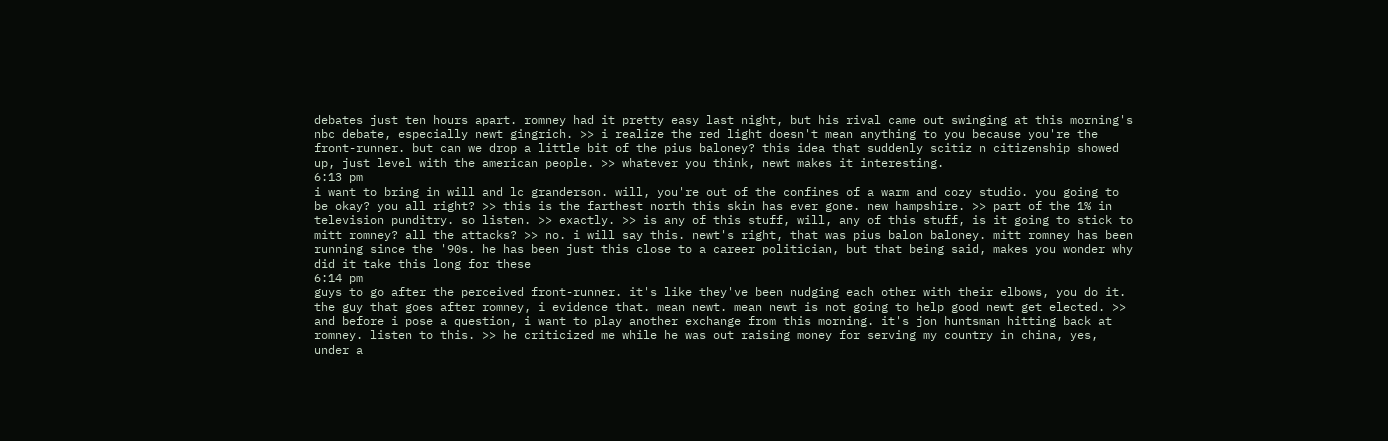debates just ten hours apart. romney had it pretty easy last night, but his rival came out swinging at this morning's nbc debate, especially newt gingrich. >> i realize the red light doesn't mean anything to you because you're the front-runner. but can we drop a little bit of the pius baloney? this idea that suddenly scitiz n citizenship showed up, just level with the american people. >> whatever you think, newt makes it interesting.
6:13 pm
i want to bring in will and lc granderson. will, you're out of the confines of a warm and cozy studio. you going to be okay? you all right? >> this is the farthest north this skin has ever gone. new hampshire. >> part of the 1% in television punditry. so listen. >> exactly. >> is any of this stuff, will, any of this stuff, is it going to stick to mitt romney? all the attacks? >> no. i will say this. newt's right, that was pius balon baloney. mitt romney has been running since the '90s. he has been just this close to a career politician, but that being said, makes you wonder why did it take this long for these
6:14 pm
guys to go after the perceived front-runner. it's like they've been nudging each other with their elbows, you do it. the guy that goes after romney, i evidence that. mean newt. mean newt is not going to help good newt get elected. >> and before i pose a question, i want to play another exchange from this morning. it's jon huntsman hitting back at romney. listen to this. >> he criticized me while he was out raising money for serving my country in china, yes, under a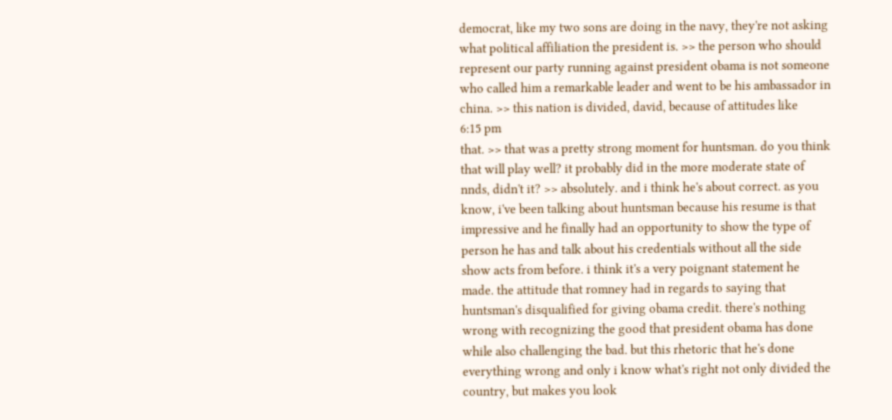democrat, like my two sons are doing in the navy, they're not asking what political affiliation the president is. >> the person who should represent our party running against president obama is not someone who called him a remarkable leader and went to be his ambassador in china. >> this nation is divided, david, because of attitudes like
6:15 pm
that. >> that was a pretty strong moment for huntsman. do you think that will play well? it probably did in the more moderate state of nnds, didn't it? >> absolutely. and i think he's about correct. as you know, i've been talking about huntsman because his resume is that impressive and he finally had an opportunity to show the type of person he has and talk about his credentials without all the side show acts from before. i think it's a very poignant statement he made. the attitude that romney had in regards to saying that huntsman's disqualified for giving obama credit. there's nothing wrong with recognizing the good that president obama has done while also challenging the bad. but this rhetoric that he's done everything wrong and only i know what's right not only divided the country, but makes you look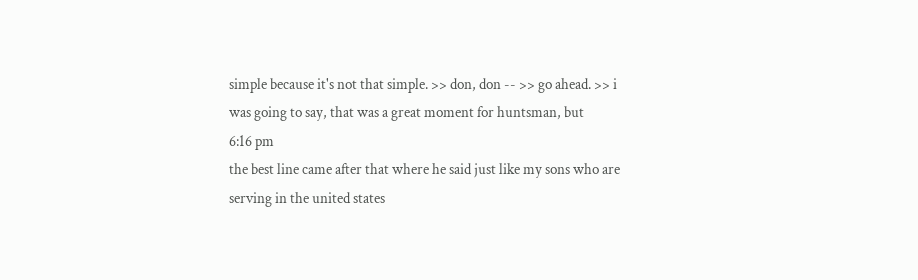simple because it's not that simple. >> don, don -- >> go ahead. >> i was going to say, that was a great moment for huntsman, but
6:16 pm
the best line came after that where he said just like my sons who are serving in the united states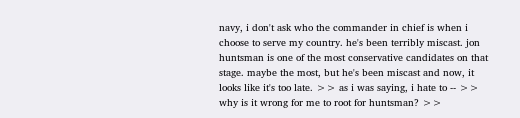navy, i don't ask who the commander in chief is when i choose to serve my country. he's been terribly miscast. jon huntsman is one of the most conservative candidates on that stage. maybe the most, but he's been miscast and now, it looks like it's too late. >> as i was saying, i hate to -- >> why is it wrong for me to root for huntsman? >>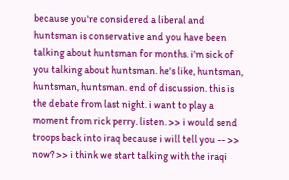because you're considered a liberal and huntsman is conservative and you have been talking about huntsman for months. i'm sick of you talking about huntsman. he's like, huntsman, huntsman, huntsman. end of discussion. this is the debate from last night. i want to play a moment from rick perry. listen. >> i would send troops back into iraq because i will tell you -- >> now? >> i think we start talking with the iraqi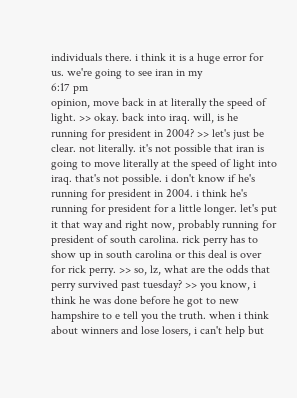individuals there. i think it is a huge error for us. we're going to see iran in my
6:17 pm
opinion, move back in at literally the speed of light. >> okay. back into iraq. will, is he running for president in 2004? >> let's just be clear. not literally. it's not possible that iran is going to move literally at the speed of light into iraq. that's not possible. i don't know if he's running for president in 2004. i think he's running for president for a little longer. let's put it that way and right now, probably running for president of south carolina. rick perry has to show up in south carolina or this deal is over for rick perry. >> so, lz, what are the odds that perry survived past tuesday? >> you know, i think he was done before he got to new hampshire to e tell you the truth. when i think about winners and lose losers, i can't help but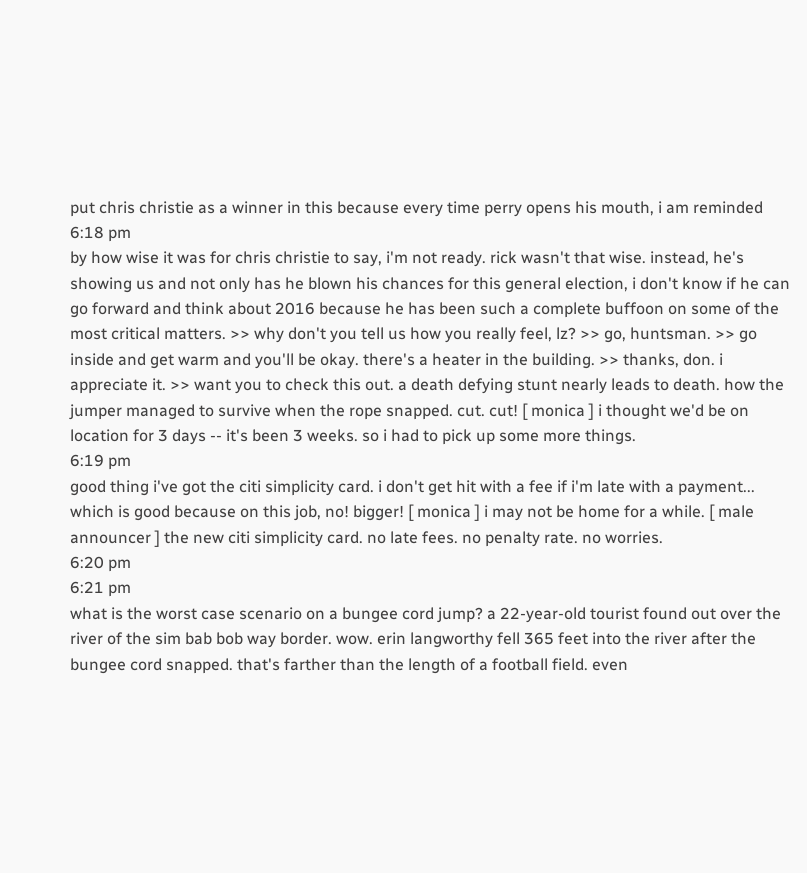put chris christie as a winner in this because every time perry opens his mouth, i am reminded
6:18 pm
by how wise it was for chris christie to say, i'm not ready. rick wasn't that wise. instead, he's showing us and not only has he blown his chances for this general election, i don't know if he can go forward and think about 2016 because he has been such a complete buffoon on some of the most critical matters. >> why don't you tell us how you really feel, lz? >> go, huntsman. >> go inside and get warm and you'll be okay. there's a heater in the building. >> thanks, don. i appreciate it. >> want you to check this out. a death defying stunt nearly leads to death. how the jumper managed to survive when the rope snapped. cut. cut! [ monica ] i thought we'd be on location for 3 days -- it's been 3 weeks. so i had to pick up some more things.
6:19 pm
good thing i've got the citi simplicity card. i don't get hit with a fee if i'm late with a payment... which is good because on this job, no! bigger! [ monica ] i may not be home for a while. [ male announcer ] the new citi simplicity card. no late fees. no penalty rate. no worries.
6:20 pm
6:21 pm
what is the worst case scenario on a bungee cord jump? a 22-year-old tourist found out over the river of the sim bab bob way border. wow. erin langworthy fell 365 feet into the river after the bungee cord snapped. that's farther than the length of a football field. even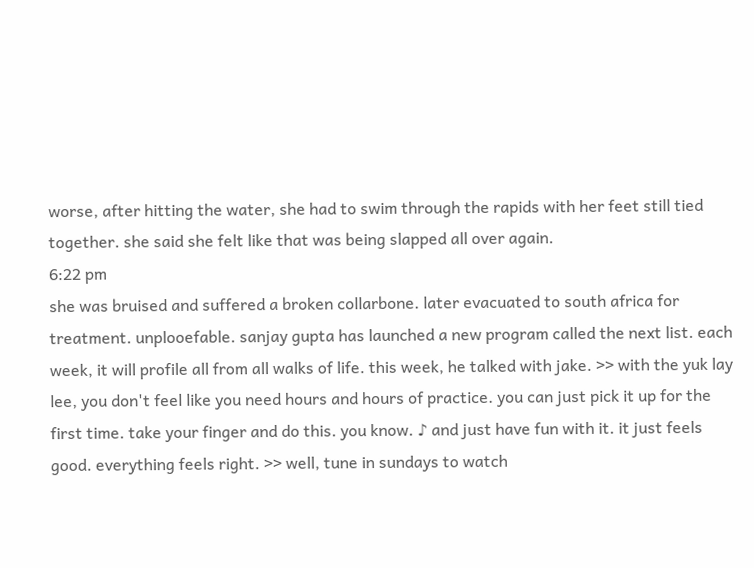worse, after hitting the water, she had to swim through the rapids with her feet still tied together. she said she felt like that was being slapped all over again.
6:22 pm
she was bruised and suffered a broken collarbone. later evacuated to south africa for treatment. unplooefable. sanjay gupta has launched a new program called the next list. each week, it will profile all from all walks of life. this week, he talked with jake. >> with the yuk lay lee, you don't feel like you need hours and hours of practice. you can just pick it up for the first time. take your finger and do this. you know. ♪ and just have fun with it. it just feels good. everything feels right. >> well, tune in sundays to watch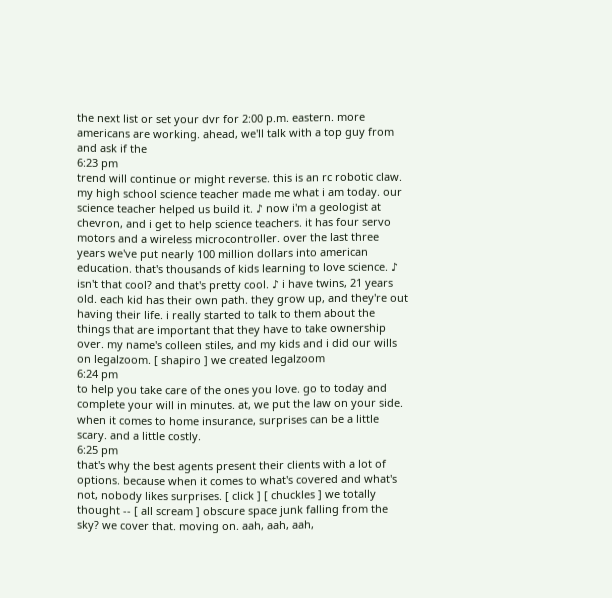the next list or set your dvr for 2:00 p.m. eastern. more americans are working. ahead, we'll talk with a top guy from and ask if the
6:23 pm
trend will continue or might reverse. this is an rc robotic claw. my high school science teacher made me what i am today. our science teacher helped us build it. ♪ now i'm a geologist at chevron, and i get to help science teachers. it has four servo motors and a wireless microcontroller. over the last three years we've put nearly 100 million dollars into american education. that's thousands of kids learning to love science. ♪ isn't that cool? and that's pretty cool. ♪ i have twins, 21 years old. each kid has their own path. they grow up, and they're out having their life. i really started to talk to them about the things that are important that they have to take ownership over. my name's colleen stiles, and my kids and i did our wills on legalzoom. [ shapiro ] we created legalzoom
6:24 pm
to help you take care of the ones you love. go to today and complete your will in minutes. at, we put the law on your side. when it comes to home insurance, surprises can be a little scary. and a little costly.
6:25 pm
that's why the best agents present their clients with a lot of options. because when it comes to what's covered and what's not, nobody likes surprises. [ click ] [ chuckles ] we totally thought -- [ all scream ] obscure space junk falling from the sky? we cover that. moving on. aah, aah, aah,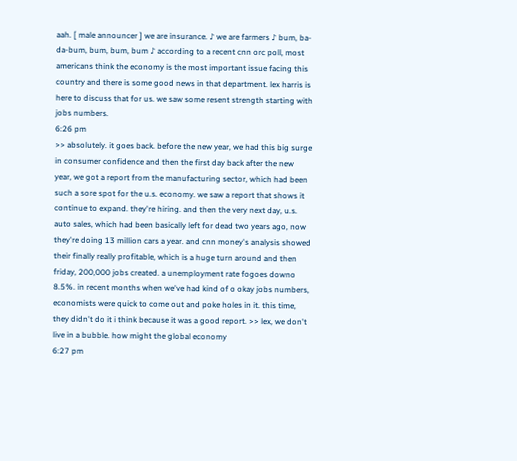aah. [ male announcer ] we are insurance. ♪ we are farmers ♪ bum, ba-da-bum, bum, bum, bum ♪ according to a recent cnn orc poll, most americans think the economy is the most important issue facing this country and there is some good news in that department. lex harris is here to discuss that for us. we saw some resent strength starting with jobs numbers.
6:26 pm
>> absolutely. it goes back. before the new year, we had this big surge in consumer confidence and then the first day back after the new year, we got a report from the manufacturing sector, which had been such a sore spot for the u.s. economy. we saw a report that shows it continue to expand. they're hiring. and then the very next day, u.s. auto sales, which had been basically left for dead two years ago, now they're doing 13 million cars a year. and cnn money's analysis showed their finally really profitable, which is a huge turn around and then friday, 200,000 jobs created. a unemployment rate fogoes downo 8.5%. in recent months when we've had kind of o okay jobs numbers, economists were quick to come out and poke holes in it. this time, they didn't do it i think because it was a good report. >> lex, we don't live in a bubble. how might the global economy
6:27 pm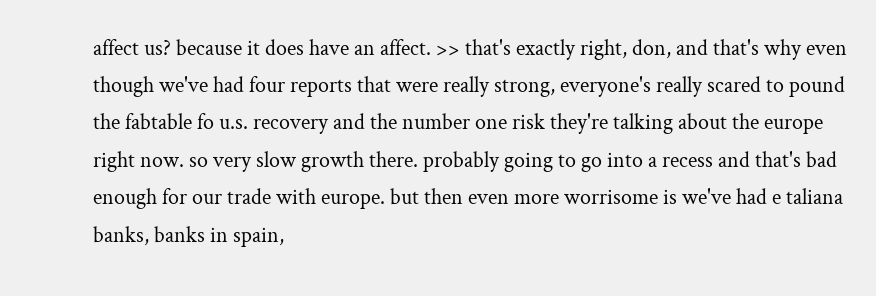affect us? because it does have an affect. >> that's exactly right, don, and that's why even though we've had four reports that were really strong, everyone's really scared to pound the fabtable fo u.s. recovery and the number one risk they're talking about the europe right now. so very slow growth there. probably going to go into a recess and that's bad enough for our trade with europe. but then even more worrisome is we've had e taliana banks, banks in spain,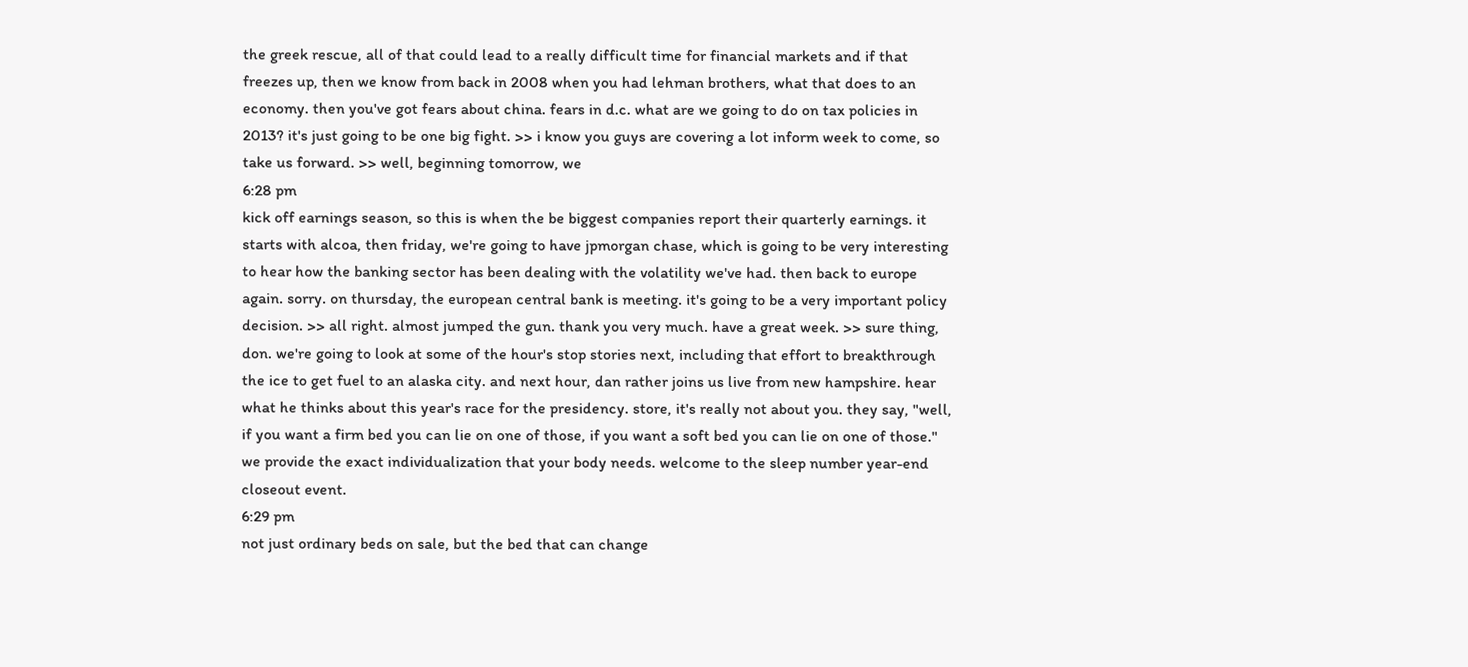the greek rescue, all of that could lead to a really difficult time for financial markets and if that freezes up, then we know from back in 2008 when you had lehman brothers, what that does to an economy. then you've got fears about china. fears in d.c. what are we going to do on tax policies in 2013? it's just going to be one big fight. >> i know you guys are covering a lot inform week to come, so take us forward. >> well, beginning tomorrow, we
6:28 pm
kick off earnings season, so this is when the be biggest companies report their quarterly earnings. it starts with alcoa, then friday, we're going to have jpmorgan chase, which is going to be very interesting to hear how the banking sector has been dealing with the volatility we've had. then back to europe again. sorry. on thursday, the european central bank is meeting. it's going to be a very important policy decision. >> all right. almost jumped the gun. thank you very much. have a great week. >> sure thing, don. we're going to look at some of the hour's stop stories next, including that effort to breakthrough the ice to get fuel to an alaska city. and next hour, dan rather joins us live from new hampshire. hear what he thinks about this year's race for the presidency. store, it's really not about you. they say, "well, if you want a firm bed you can lie on one of those, if you want a soft bed you can lie on one of those." we provide the exact individualization that your body needs. welcome to the sleep number year-end closeout event.
6:29 pm
not just ordinary beds on sale, but the bed that can change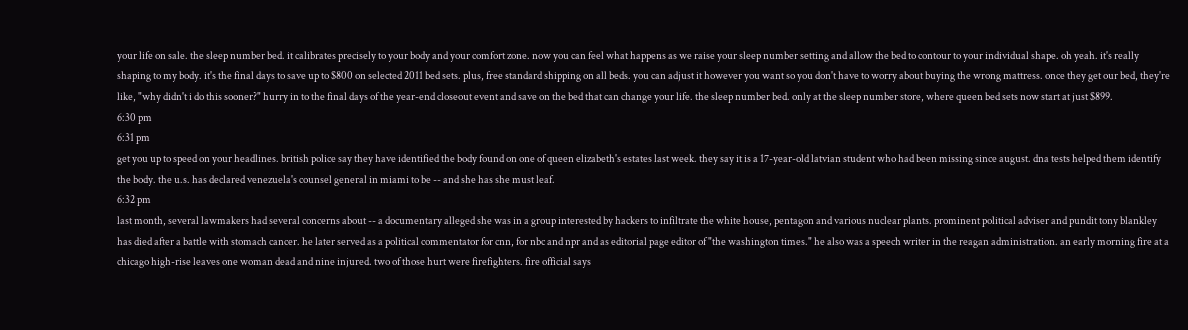your life on sale. the sleep number bed. it calibrates precisely to your body and your comfort zone. now you can feel what happens as we raise your sleep number setting and allow the bed to contour to your individual shape. oh yeah. it's really shaping to my body. it's the final days to save up to $800 on selected 2011 bed sets. plus, free standard shipping on all beds. you can adjust it however you want so you don't have to worry about buying the wrong mattress. once they get our bed, they're like, "why didn't i do this sooner?" hurry in to the final days of the year-end closeout event and save on the bed that can change your life. the sleep number bed. only at the sleep number store, where queen bed sets now start at just $899.
6:30 pm
6:31 pm
get you up to speed on your headlines. british police say they have identified the body found on one of queen elizabeth's estates last week. they say it is a 17-year-old latvian student who had been missing since august. dna tests helped them identify the body. the u.s. has declared venezuela's counsel general in miami to be -- and she has she must leaf.
6:32 pm
last month, several lawmakers had several concerns about -- a documentary alleged she was in a group interested by hackers to infiltrate the white house, pentagon and various nuclear plants. prominent political adviser and pundit tony blankley has died after a battle with stomach cancer. he later served as a political commentator for cnn, for nbc and npr and as editorial page editor of "the washington times." he also was a speech writer in the reagan administration. an early morning fire at a chicago high-rise leaves one woman dead and nine injured. two of those hurt were firefighters. fire official says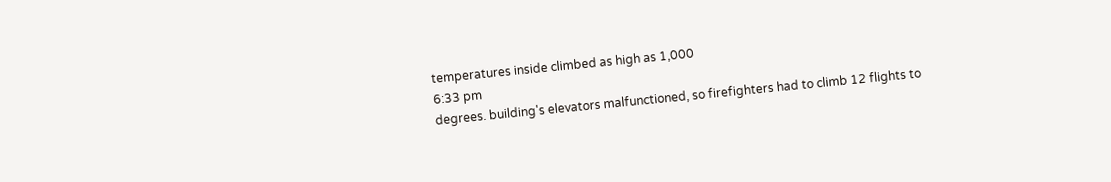temperatures inside climbed as high as 1,000
6:33 pm
degrees. building's elevators malfunctioned, so firefighters had to climb 12 flights to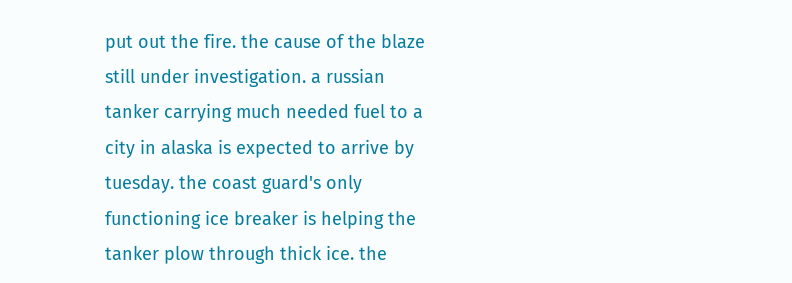put out the fire. the cause of the blaze still under investigation. a russian tanker carrying much needed fuel to a city in alaska is expected to arrive by tuesday. the coast guard's only functioning ice breaker is helping the tanker plow through thick ice. the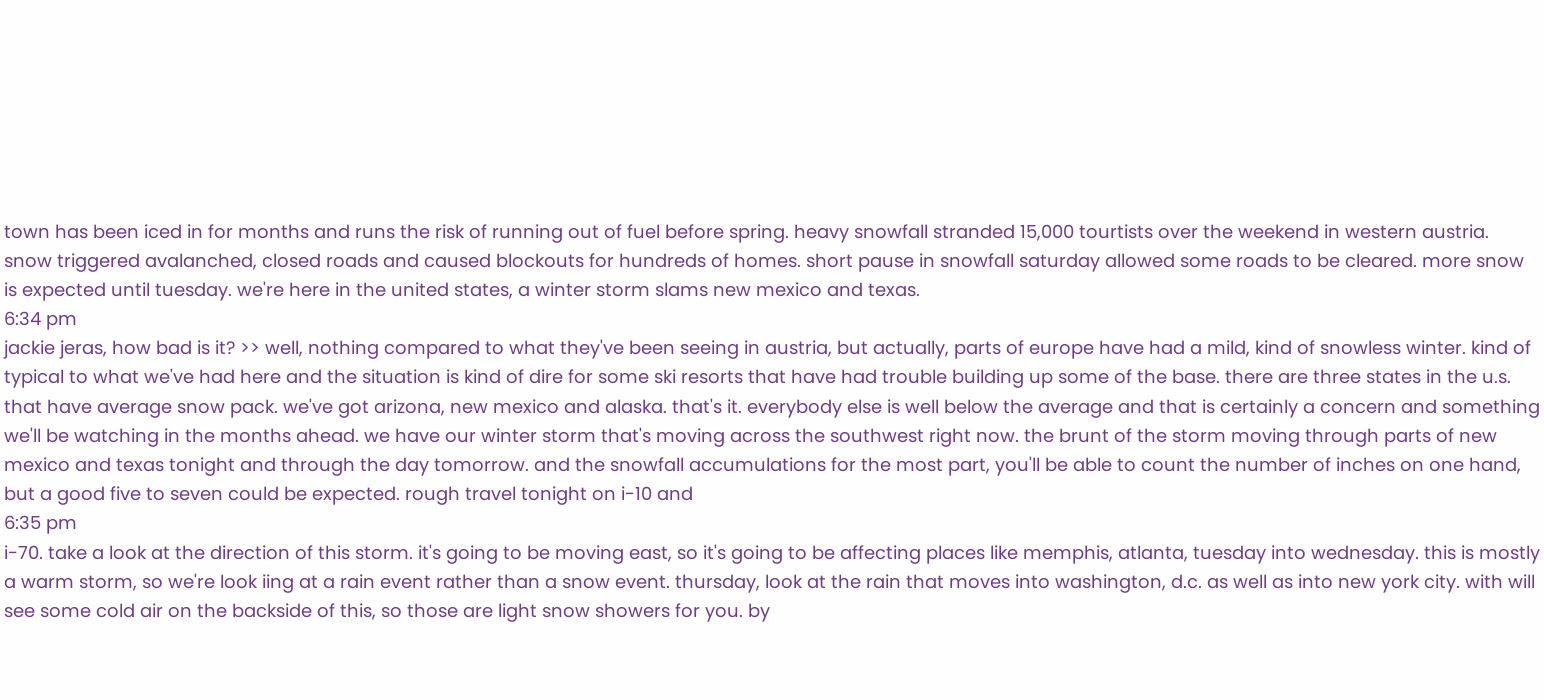town has been iced in for months and runs the risk of running out of fuel before spring. heavy snowfall stranded 15,000 tourtists over the weekend in western austria. snow triggered avalanched, closed roads and caused blockouts for hundreds of homes. short pause in snowfall saturday allowed some roads to be cleared. more snow is expected until tuesday. we're here in the united states, a winter storm slams new mexico and texas.
6:34 pm
jackie jeras, how bad is it? >> well, nothing compared to what they've been seeing in austria, but actually, parts of europe have had a mild, kind of snowless winter. kind of typical to what we've had here and the situation is kind of dire for some ski resorts that have had trouble building up some of the base. there are three states in the u.s. that have average snow pack. we've got arizona, new mexico and alaska. that's it. everybody else is well below the average and that is certainly a concern and something we'll be watching in the months ahead. we have our winter storm that's moving across the southwest right now. the brunt of the storm moving through parts of new mexico and texas tonight and through the day tomorrow. and the snowfall accumulations for the most part, you'll be able to count the number of inches on one hand, but a good five to seven could be expected. rough travel tonight on i-10 and
6:35 pm
i-70. take a look at the direction of this storm. it's going to be moving east, so it's going to be affecting places like memphis, atlanta, tuesday into wednesday. this is mostly a warm storm, so we're look iing at a rain event rather than a snow event. thursday, look at the rain that moves into washington, d.c. as well as into new york city. with will see some cold air on the backside of this, so those are light snow showers for you. by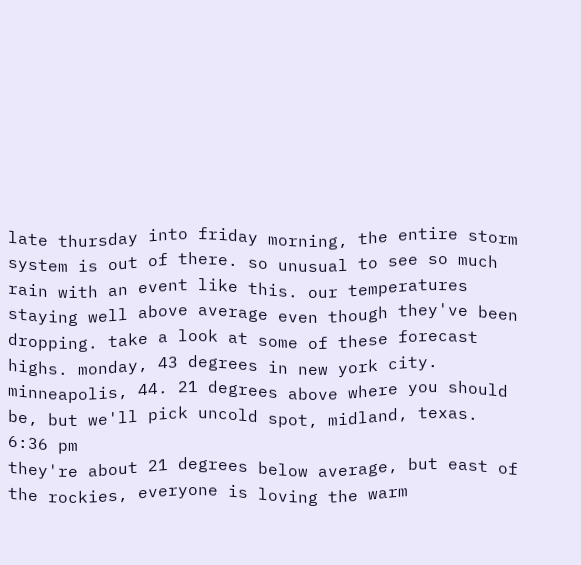late thursday into friday morning, the entire storm system is out of there. so unusual to see so much rain with an event like this. our temperatures staying well above average even though they've been dropping. take a look at some of these forecast highs. monday, 43 degrees in new york city. minneapolis, 44. 21 degrees above where you should be, but we'll pick uncold spot, midland, texas.
6:36 pm
they're about 21 degrees below average, but east of the rockies, everyone is loving the warm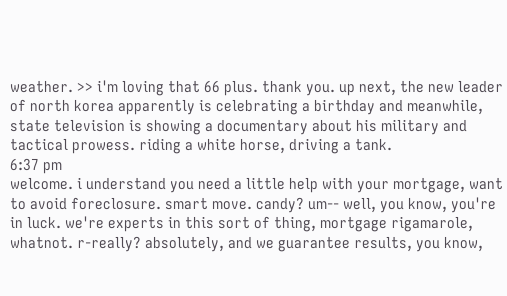weather. >> i'm loving that 66 plus. thank you. up next, the new leader of north korea apparently is celebrating a birthday and meanwhile, state television is showing a documentary about his military and tactical prowess. riding a white horse, driving a tank.
6:37 pm
welcome. i understand you need a little help with your mortgage, want to avoid foreclosure. smart move. candy? um-- well, you know, you're in luck. we're experts in this sort of thing, mortgage rigamarole, whatnot. r-really? absolutely, and we guarantee results, you know,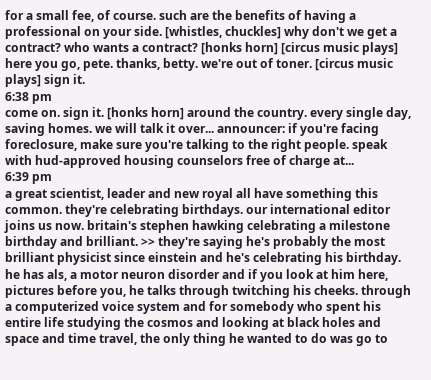for a small fee, of course. such are the benefits of having a professional on your side. [whistles, chuckles] why don't we get a contract? who wants a contract? [honks horn] [circus music plays] here you go, pete. thanks, betty. we're out of toner. [circus music plays] sign it.
6:38 pm
come on. sign it. [honks horn] around the country. every single day, saving homes. we will talk it over... announcer: if you're facing foreclosure, make sure you're talking to the right people. speak with hud-approved housing counselors free of charge at...
6:39 pm
a great scientist, leader and new royal all have something this common. they're celebrating birthdays. our international editor joins us now. britain's stephen hawking celebrating a milestone birthday and brilliant. >> they're saying he's probably the most brilliant physicist since einstein and he's celebrating his birthday. he has als, a motor neuron disorder and if you look at him here, pictures before you, he talks through twitching his cheeks. through a computerized voice system and for somebody who spent his entire life studying the cosmos and looking at black holes and space and time travel, the only thing he wanted to do was go to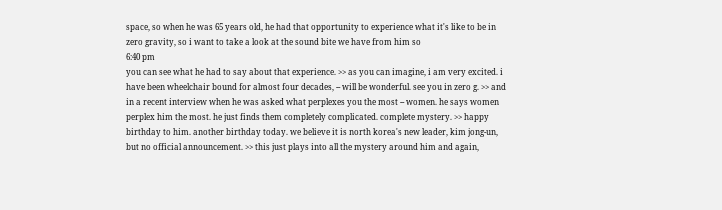space, so when he was 65 years old, he had that opportunity to experience what it's like to be in zero gravity, so i want to take a look at the sound bite we have from him so
6:40 pm
you can see what he had to say about that experience. >> as you can imagine, i am very excited. i have been wheelchair bound for almost four decades, -- will be wonderful. see you in zero g. >> and in a recent interview when he was asked what perplexes you the most -- women. he says women perplex him the most. he just finds them completely complicated. complete mystery. >> happy birthday to him. another birthday today. we believe it is north korea's new leader, kim jong-un, but no official announcement. >> this just plays into all the mystery around him and again,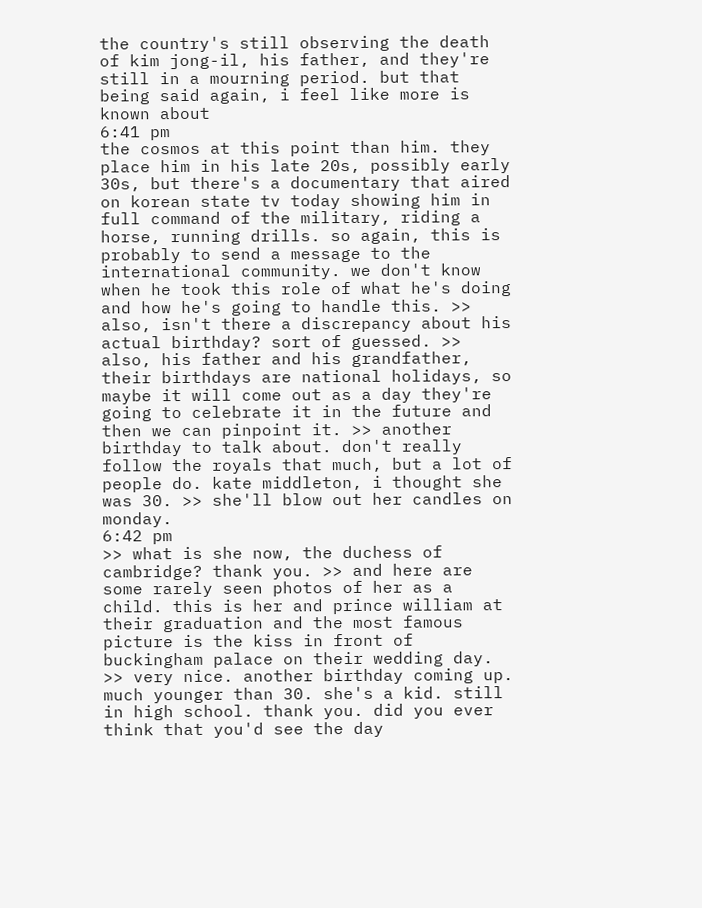the country's still observing the death of kim jong-il, his father, and they're still in a mourning period. but that being said again, i feel like more is known about
6:41 pm
the cosmos at this point than him. they place him in his late 20s, possibly early 30s, but there's a documentary that aired on korean state tv today showing him in full command of the military, riding a horse, running drills. so again, this is probably to send a message to the international community. we don't know when he took this role of what he's doing and how he's going to handle this. >> also, isn't there a discrepancy about his actual birthday? sort of guessed. >> also, his father and his grandfather, their birthdays are national holidays, so maybe it will come out as a day they're going to celebrate it in the future and then we can pinpoint it. >> another birthday to talk about. don't really follow the royals that much, but a lot of people do. kate middleton, i thought she was 30. >> she'll blow out her candles on monday.
6:42 pm
>> what is she now, the duchess of cambridge? thank you. >> and here are some rarely seen photos of her as a child. this is her and prince william at their graduation and the most famous picture is the kiss in front of buckingham palace on their wedding day. >> very nice. another birthday coming up. much younger than 30. she's a kid. still in high school. thank you. did you ever think that you'd see the day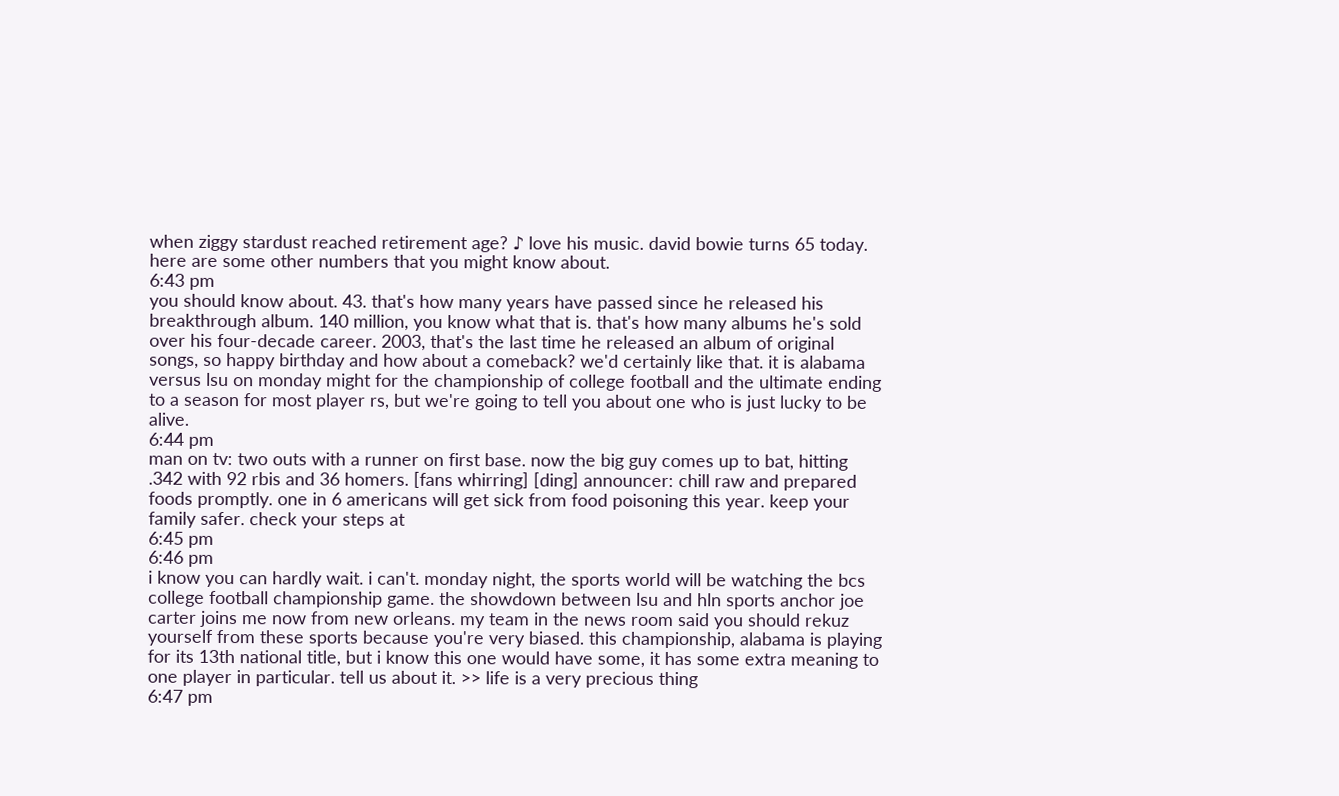when ziggy stardust reached retirement age? ♪ love his music. david bowie turns 65 today. here are some other numbers that you might know about.
6:43 pm
you should know about. 43. that's how many years have passed since he released his breakthrough album. 140 million, you know what that is. that's how many albums he's sold over his four-decade career. 2003, that's the last time he released an album of original songs, so happy birthday and how about a comeback? we'd certainly like that. it is alabama versus lsu on monday might for the championship of college football and the ultimate ending to a season for most player rs, but we're going to tell you about one who is just lucky to be alive.
6:44 pm
man on tv: two outs with a runner on first base. now the big guy comes up to bat, hitting .342 with 92 rbis and 36 homers. [fans whirring] [ding] announcer: chill raw and prepared foods promptly. one in 6 americans will get sick from food poisoning this year. keep your family safer. check your steps at
6:45 pm
6:46 pm
i know you can hardly wait. i can't. monday night, the sports world will be watching the bcs college football championship game. the showdown between lsu and hln sports anchor joe carter joins me now from new orleans. my team in the news room said you should rekuz yourself from these sports because you're very biased. this championship, alabama is playing for its 13th national title, but i know this one would have some, it has some extra meaning to one player in particular. tell us about it. >> life is a very precious thing
6:47 pm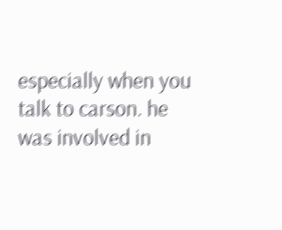especially when you talk to carson. he was involved in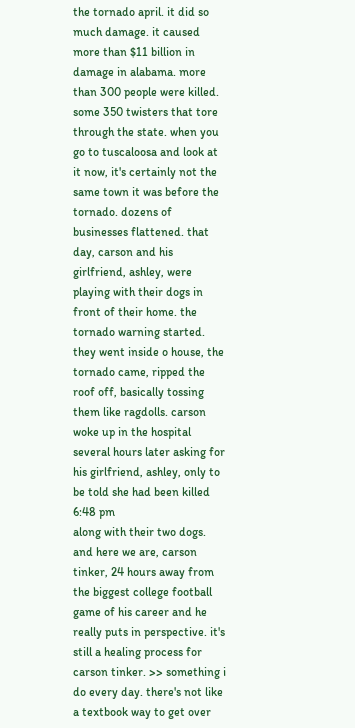the tornado april. it did so much damage. it caused more than $11 billion in damage in alabama. more than 300 people were killed. some 350 twisters that tore through the state. when you go to tuscaloosa and look at it now, it's certainly not the same town it was before the tornado. dozens of businesses flattened. that day, carson and his girlfriend, ashley, were playing with their dogs in front of their home. the tornado warning started. they went inside o house, the tornado came, ripped the roof off, basically tossing them like ragdolls. carson woke up in the hospital several hours later asking for his girlfriend, ashley, only to be told she had been killed
6:48 pm
along with their two dogs. and here we are, carson tinker, 24 hours away from the biggest college football game of his career and he really puts in perspective. it's still a healing process for carson tinker. >> something i do every day. there's not like a textbook way to get over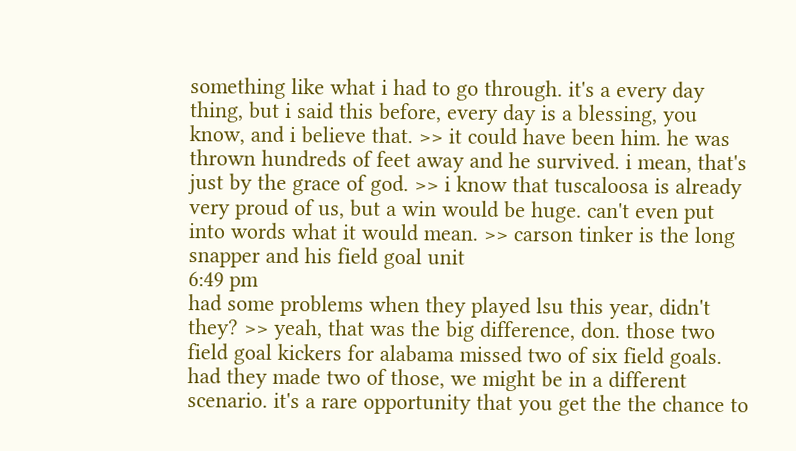something like what i had to go through. it's a every day thing, but i said this before, every day is a blessing, you know, and i believe that. >> it could have been him. he was thrown hundreds of feet away and he survived. i mean, that's just by the grace of god. >> i know that tuscaloosa is already very proud of us, but a win would be huge. can't even put into words what it would mean. >> carson tinker is the long snapper and his field goal unit
6:49 pm
had some problems when they played lsu this year, didn't they? >> yeah, that was the big difference, don. those two field goal kickers for alabama missed two of six field goals. had they made two of those, we might be in a different scenario. it's a rare opportunity that you get the the chance to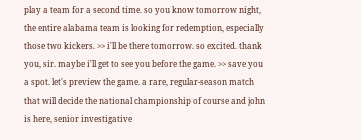play a team for a second time. so you know tomorrow night, the entire alabama team is looking for redemption, especially those two kickers. >> i'll be there tomorrow. so excited. thank you, sir. maybe i'll get to see you before the game. >> save you a spot. let's preview the game. a rare, regular-season match that will decide the national championship of course and john is here, senior investigative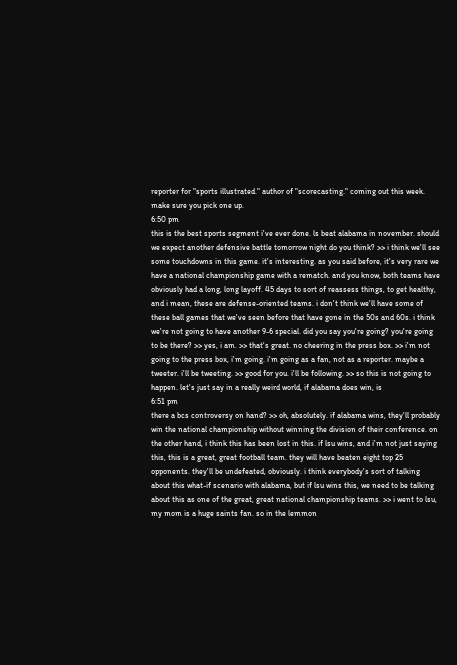reporter for "sports illustrated." author of "scorecasting." coming out this week. make sure you pick one up.
6:50 pm
this is the best sports segment i've ever done. ls beat alabama in november. should we expect another defensive battle tomorrow night do you think? >> i think we'll see some touchdowns in this game. it's interesting. as you said before, it's very rare we have a national championship game with a rematch. and you know, both teams have obviously had a long, long layoff. 45 days to sort of reassess things, to get healthy, and i mean, these are defense-oriented teams. i don't think we'll have some of these ball games that we've seen before that have gone in the 50s and 60s. i think we're not going to have another 9-6 special. did you say you're going? you're going to be there? >> yes, i am. >> that's great. no cheering in the press box. >> i'm not going to the press box, i'm going. i'm going as a fan, not as a reporter. maybe a tweeter. i'll be tweeting. >> good for you. i'll be following. >> so this is not going to happen. let's just say in a really weird world, if alabama does win, is
6:51 pm
there a bcs controversy on hand? >> oh, absolutely. if alabama wins, they'll probably win the national championship without winning the division of their conference. on the other hand, i think this has been lost in this. if lsu wins, and i'm not just saying this, this is a great, great football team. they will have beaten eight top 25 opponents. they'll be undefeated, obviously. i think everybody's sort of talking about this what-if scenario with alabama, but if lsu wins this, we need to be talking about this as one of the great, great national championship teams. >> i went to lsu, my mom is a huge saints fan. so in the lemmon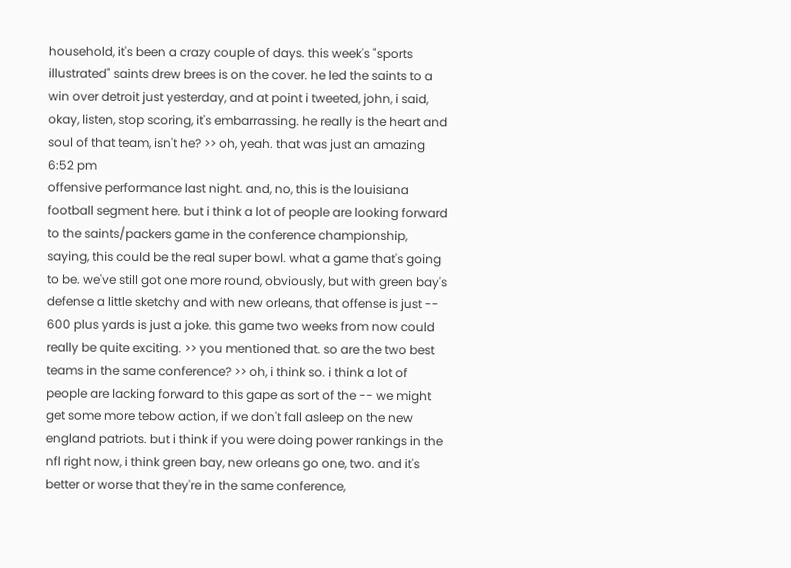household, it's been a crazy couple of days. this week's "sports illustrated" saints drew brees is on the cover. he led the saints to a win over detroit just yesterday, and at point i tweeted, john, i said, okay, listen, stop scoring, it's embarrassing. he really is the heart and soul of that team, isn't he? >> oh, yeah. that was just an amazing
6:52 pm
offensive performance last night. and, no, this is the louisiana football segment here. but i think a lot of people are looking forward to the saints/packers game in the conference championship, saying, this could be the real super bowl. what a game that's going to be. we've still got one more round, obviously, but with green bay's defense a little sketchy and with new orleans, that offense is just -- 600 plus yards is just a joke. this game two weeks from now could really be quite exciting. >> you mentioned that. so are the two best teams in the same conference? >> oh, i think so. i think a lot of people are lacking forward to this gape as sort of the -- we might get some more tebow action, if we don't fall asleep on the new england patriots. but i think if you were doing power rankings in the nfl right now, i think green bay, new orleans go one, two. and it's better or worse that they're in the same conference,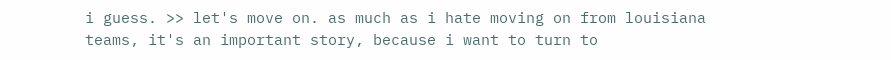i guess. >> let's move on. as much as i hate moving on from louisiana teams, it's an important story, because i want to turn to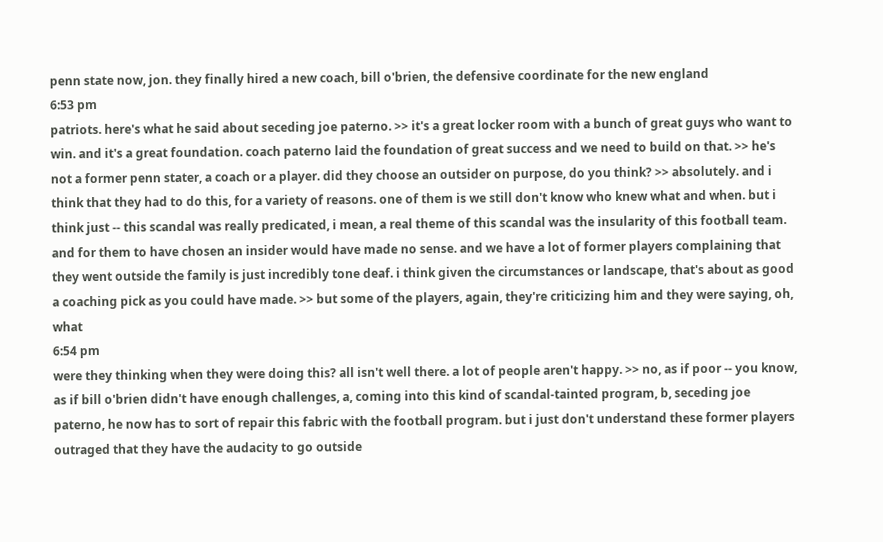penn state now, jon. they finally hired a new coach, bill o'brien, the defensive coordinate for the new england
6:53 pm
patriots. here's what he said about seceding joe paterno. >> it's a great locker room with a bunch of great guys who want to win. and it's a great foundation. coach paterno laid the foundation of great success and we need to build on that. >> he's not a former penn stater, a coach or a player. did they choose an outsider on purpose, do you think? >> absolutely. and i think that they had to do this, for a variety of reasons. one of them is we still don't know who knew what and when. but i think just -- this scandal was really predicated, i mean, a real theme of this scandal was the insularity of this football team. and for them to have chosen an insider would have made no sense. and we have a lot of former players complaining that they went outside the family is just incredibly tone deaf. i think given the circumstances or landscape, that's about as good a coaching pick as you could have made. >> but some of the players, again, they're criticizing him and they were saying, oh, what
6:54 pm
were they thinking when they were doing this? all isn't well there. a lot of people aren't happy. >> no, as if poor -- you know, as if bill o'brien didn't have enough challenges, a, coming into this kind of scandal-tainted program, b, seceding joe paterno, he now has to sort of repair this fabric with the football program. but i just don't understand these former players outraged that they have the audacity to go outside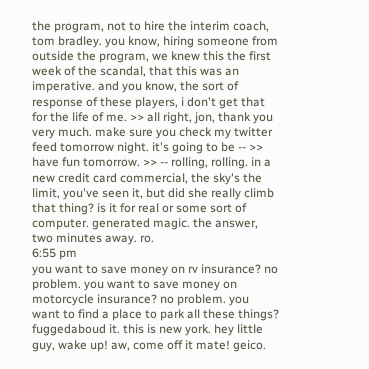the program, not to hire the interim coach, tom bradley. you know, hiring someone from outside the program, we knew this the first week of the scandal, that this was an imperative. and you know, the sort of response of these players, i don't get that for the life of me. >> all right, jon, thank you very much. make sure you check my twitter feed tomorrow night. it's going to be -- >> have fun tomorrow. >> -- rolling, rolling. in a new credit card commercial, the sky's the limit, you've seen it, but did she really climb that thing? is it for real or some sort of computer. generated magic. the answer, two minutes away. ro.
6:55 pm
you want to save money on rv insurance? no problem. you want to save money on motorcycle insurance? no problem. you want to find a place to park all these things? fuggedaboud it. this is new york. hey little guy, wake up! aw, come off it mate! geico.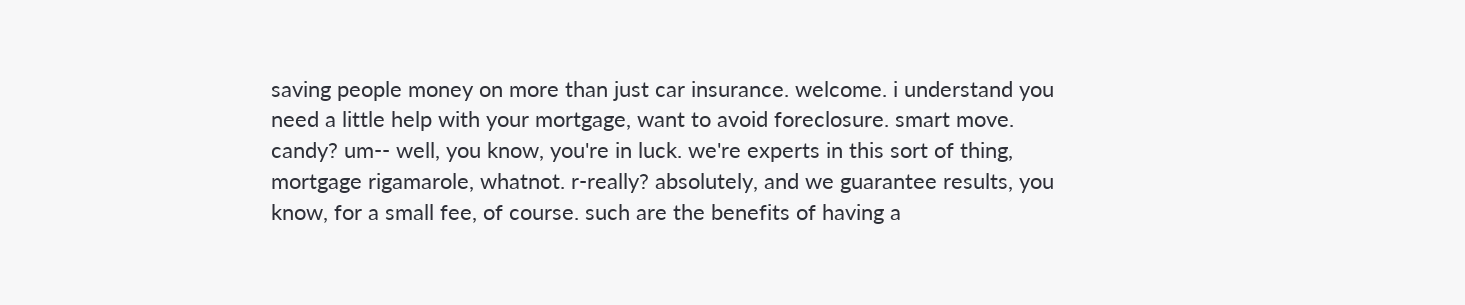saving people money on more than just car insurance. welcome. i understand you need a little help with your mortgage, want to avoid foreclosure. smart move. candy? um-- well, you know, you're in luck. we're experts in this sort of thing, mortgage rigamarole, whatnot. r-really? absolutely, and we guarantee results, you know, for a small fee, of course. such are the benefits of having a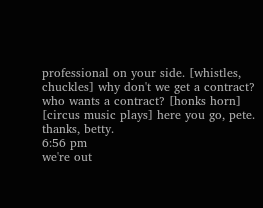professional on your side. [whistles, chuckles] why don't we get a contract? who wants a contract? [honks horn] [circus music plays] here you go, pete. thanks, betty.
6:56 pm
we're out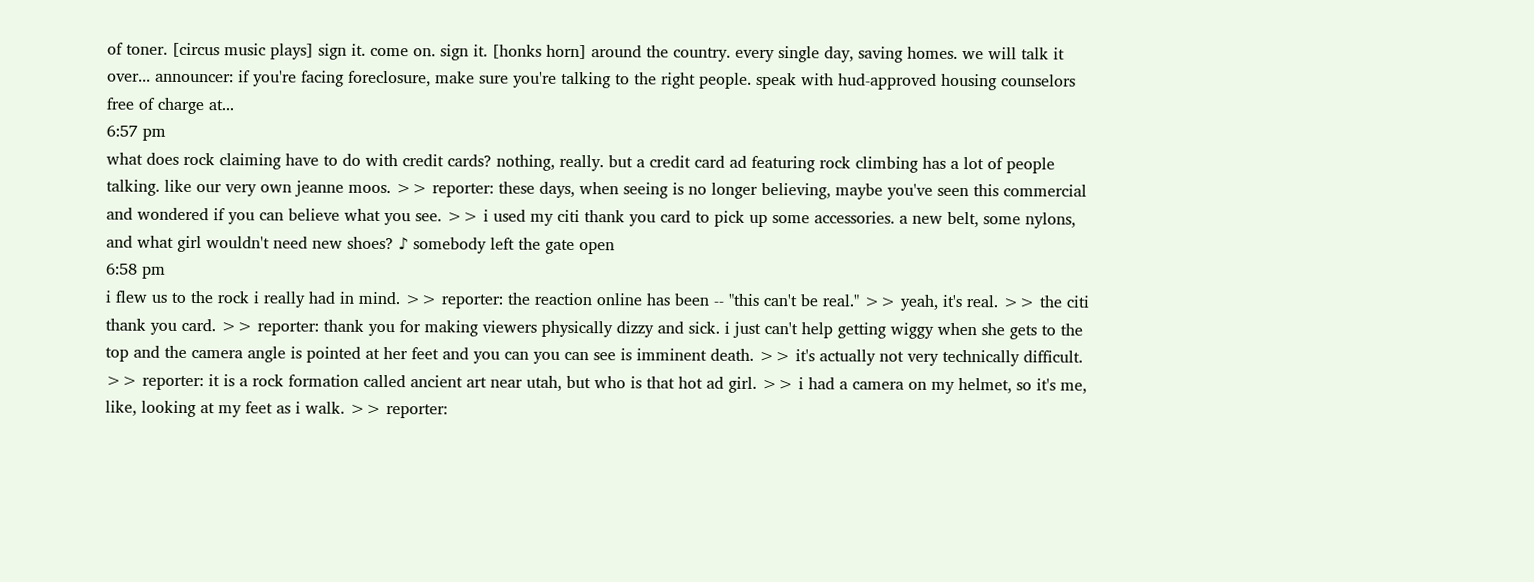of toner. [circus music plays] sign it. come on. sign it. [honks horn] around the country. every single day, saving homes. we will talk it over... announcer: if you're facing foreclosure, make sure you're talking to the right people. speak with hud-approved housing counselors free of charge at...
6:57 pm
what does rock claiming have to do with credit cards? nothing, really. but a credit card ad featuring rock climbing has a lot of people talking. like our very own jeanne moos. >> reporter: these days, when seeing is no longer believing, maybe you've seen this commercial and wondered if you can believe what you see. >> i used my citi thank you card to pick up some accessories. a new belt, some nylons, and what girl wouldn't need new shoes? ♪ somebody left the gate open
6:58 pm
i flew us to the rock i really had in mind. >> reporter: the reaction online has been -- "this can't be real." >> yeah, it's real. >> the citi thank you card. >> reporter: thank you for making viewers physically dizzy and sick. i just can't help getting wiggy when she gets to the top and the camera angle is pointed at her feet and you can you can see is imminent death. >> it's actually not very technically difficult. >> reporter: it is a rock formation called ancient art near utah, but who is that hot ad girl. >> i had a camera on my helmet, so it's me, like, looking at my feet as i walk. >> reporter: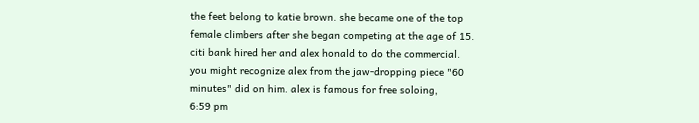the feet belong to katie brown. she became one of the top female climbers after she began competing at the age of 15. citi bank hired her and alex honald to do the commercial. you might recognize alex from the jaw-dropping piece "60 minutes" did on him. alex is famous for free soloing,
6:59 pm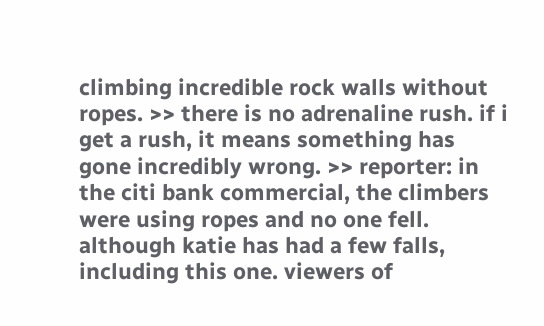climbing incredible rock walls without ropes. >> there is no adrenaline rush. if i get a rush, it means something has gone incredibly wrong. >> reporter: in the citi bank commercial, the climbers were using ropes and no one fell. although katie has had a few falls, including this one. viewers of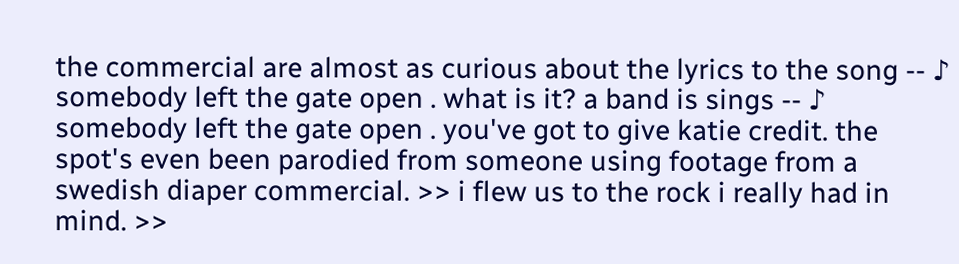the commercial are almost as curious about the lyrics to the song -- ♪ somebody left the gate open . what is it? a band is sings -- ♪ somebody left the gate open . you've got to give katie credit. the spot's even been parodied from someone using footage from a swedish diaper commercial. >> i flew us to the rock i really had in mind. >>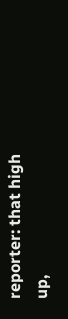reporter: that high up,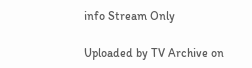info Stream Only

Uploaded by TV Archive on